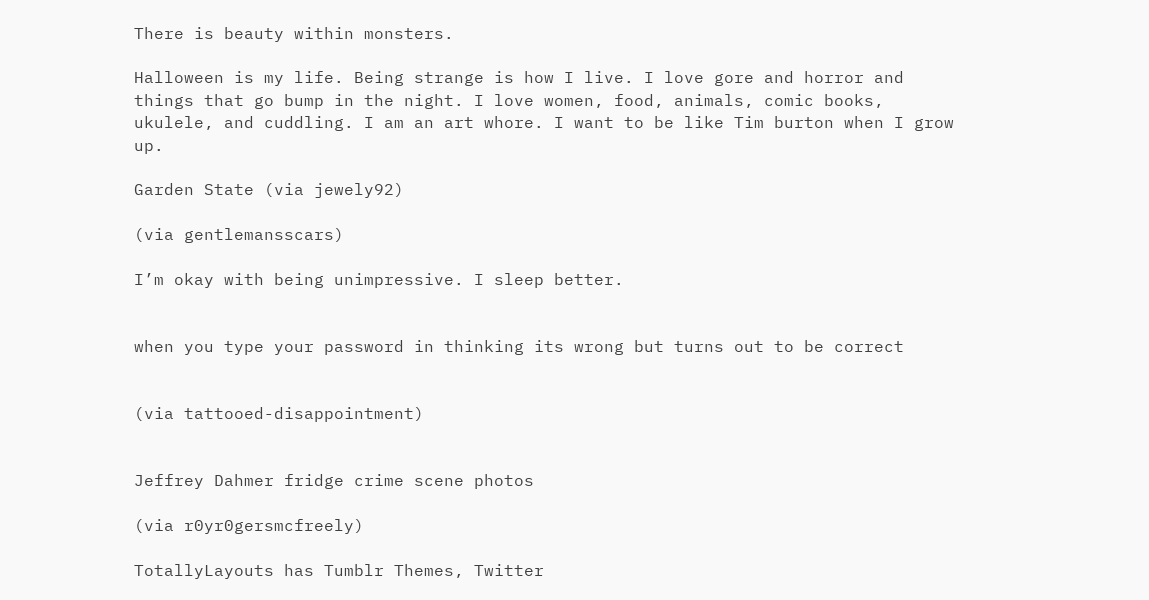There is beauty within monsters.

Halloween is my life. Being strange is how I live. I love gore and horror and things that go bump in the night. I love women, food, animals, comic books, ukulele, and cuddling. I am an art whore. I want to be like Tim burton when I grow up.

Garden State (via jewely92)

(via gentlemansscars)

I’m okay with being unimpressive. I sleep better.


when you type your password in thinking its wrong but turns out to be correct


(via tattooed-disappointment)


Jeffrey Dahmer fridge crime scene photos

(via r0yr0gersmcfreely)

TotallyLayouts has Tumblr Themes, Twitter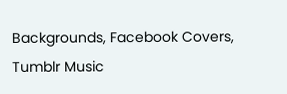Backgrounds, Facebook Covers, Tumblr Music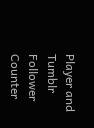Player and Tumblr Follower Counter